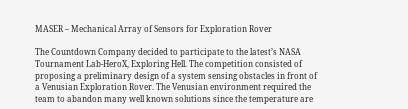MASER – Mechanical Array of Sensors for Exploration Rover

The Countdown Company decided to participate to the latest’s NASA Tournament Lab-HeroX, Exploring Hell. The competition consisted of proposing a preliminary design of a system sensing obstacles in front of a Venusian Exploration Rover. The Venusian environment required the team to abandon many well known solutions since the temperature are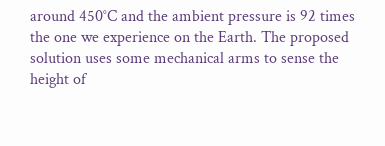around 450°C and the ambient pressure is 92 times the one we experience on the Earth. The proposed solution uses some mechanical arms to sense the height of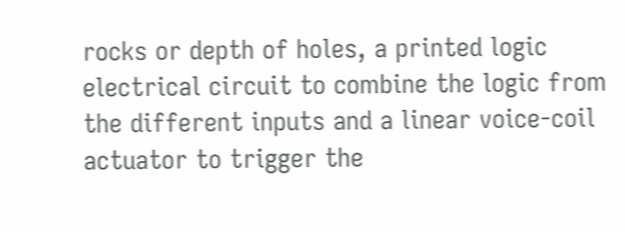rocks or depth of holes, a printed logic electrical circuit to combine the logic from the different inputs and a linear voice-coil actuator to trigger the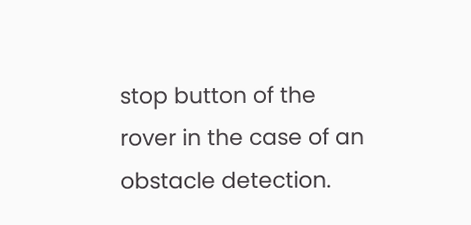stop button of the rover in the case of an obstacle detection.